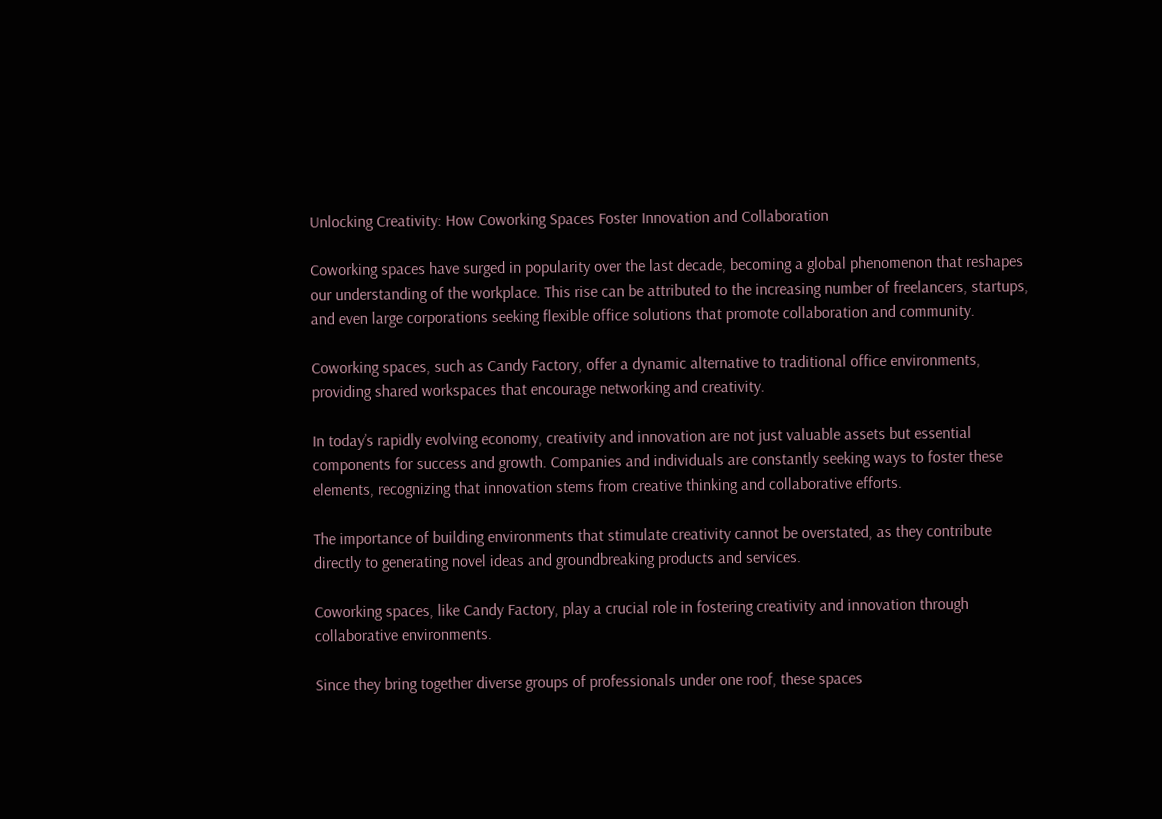Unlocking Creativity: How Coworking Spaces Foster Innovation and Collaboration

Coworking spaces have surged in popularity over the last decade, becoming a global phenomenon that reshapes our understanding of the workplace. This rise can be attributed to the increasing number of freelancers, startups, and even large corporations seeking flexible office solutions that promote collaboration and community.

Coworking spaces, such as Candy Factory, offer a dynamic alternative to traditional office environments, providing shared workspaces that encourage networking and creativity.

In today’s rapidly evolving economy, creativity and innovation are not just valuable assets but essential components for success and growth. Companies and individuals are constantly seeking ways to foster these elements, recognizing that innovation stems from creative thinking and collaborative efforts.

The importance of building environments that stimulate creativity cannot be overstated, as they contribute directly to generating novel ideas and groundbreaking products and services.

Coworking spaces, like Candy Factory, play a crucial role in fostering creativity and innovation through collaborative environments.

Since they bring together diverse groups of professionals under one roof, these spaces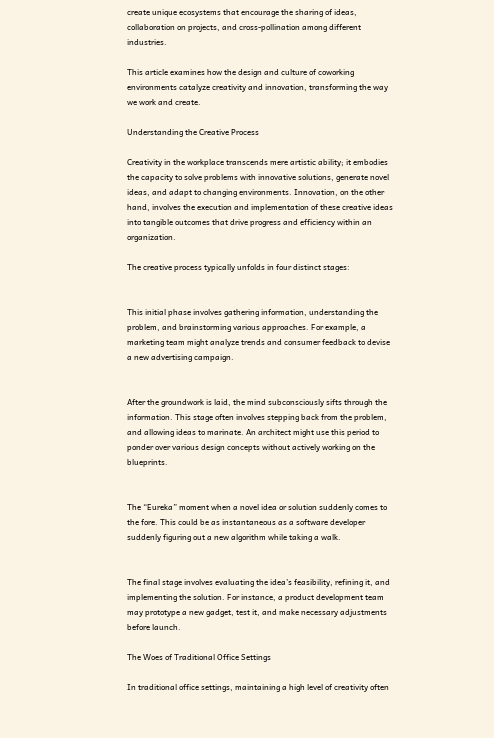create unique ecosystems that encourage the sharing of ideas, collaboration on projects, and cross-pollination among different industries.

This article examines how the design and culture of coworking environments catalyze creativity and innovation, transforming the way we work and create.

Understanding the Creative Process

Creativity in the workplace transcends mere artistic ability; it embodies the capacity to solve problems with innovative solutions, generate novel ideas, and adapt to changing environments. Innovation, on the other hand, involves the execution and implementation of these creative ideas into tangible outcomes that drive progress and efficiency within an organization.

The creative process typically unfolds in four distinct stages:


This initial phase involves gathering information, understanding the problem, and brainstorming various approaches. For example, a marketing team might analyze trends and consumer feedback to devise a new advertising campaign.


After the groundwork is laid, the mind subconsciously sifts through the information. This stage often involves stepping back from the problem, and allowing ideas to marinate. An architect might use this period to ponder over various design concepts without actively working on the blueprints.


The “Eureka” moment when a novel idea or solution suddenly comes to the fore. This could be as instantaneous as a software developer suddenly figuring out a new algorithm while taking a walk.


The final stage involves evaluating the idea’s feasibility, refining it, and implementing the solution. For instance, a product development team may prototype a new gadget, test it, and make necessary adjustments before launch.

The Woes of Traditional Office Settings

In traditional office settings, maintaining a high level of creativity often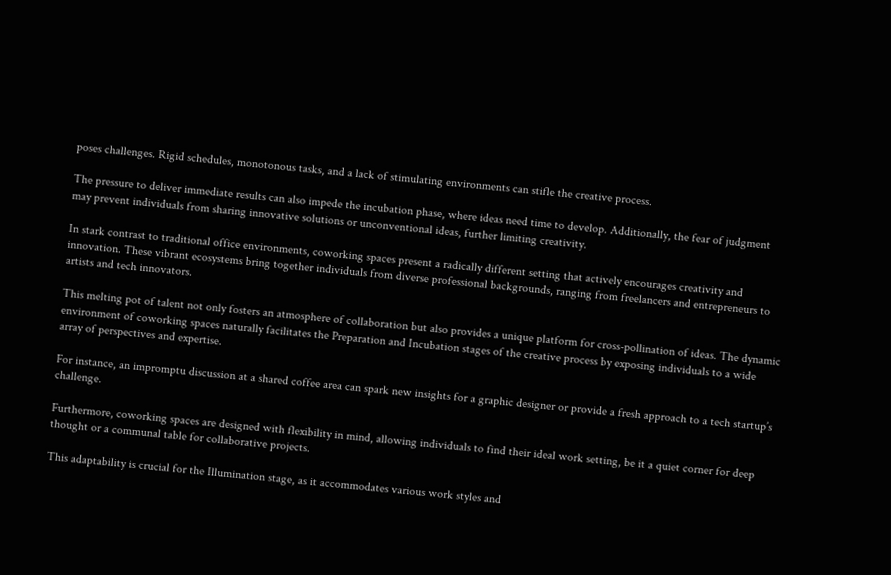poses challenges. Rigid schedules, monotonous tasks, and a lack of stimulating environments can stifle the creative process.

The pressure to deliver immediate results can also impede the incubation phase, where ideas need time to develop. Additionally, the fear of judgment may prevent individuals from sharing innovative solutions or unconventional ideas, further limiting creativity.

In stark contrast to traditional office environments, coworking spaces present a radically different setting that actively encourages creativity and innovation. These vibrant ecosystems bring together individuals from diverse professional backgrounds, ranging from freelancers and entrepreneurs to artists and tech innovators.

This melting pot of talent not only fosters an atmosphere of collaboration but also provides a unique platform for cross-pollination of ideas. The dynamic environment of coworking spaces naturally facilitates the Preparation and Incubation stages of the creative process by exposing individuals to a wide array of perspectives and expertise.

For instance, an impromptu discussion at a shared coffee area can spark new insights for a graphic designer or provide a fresh approach to a tech startup’s challenge.

Furthermore, coworking spaces are designed with flexibility in mind, allowing individuals to find their ideal work setting, be it a quiet corner for deep thought or a communal table for collaborative projects.

This adaptability is crucial for the Illumination stage, as it accommodates various work styles and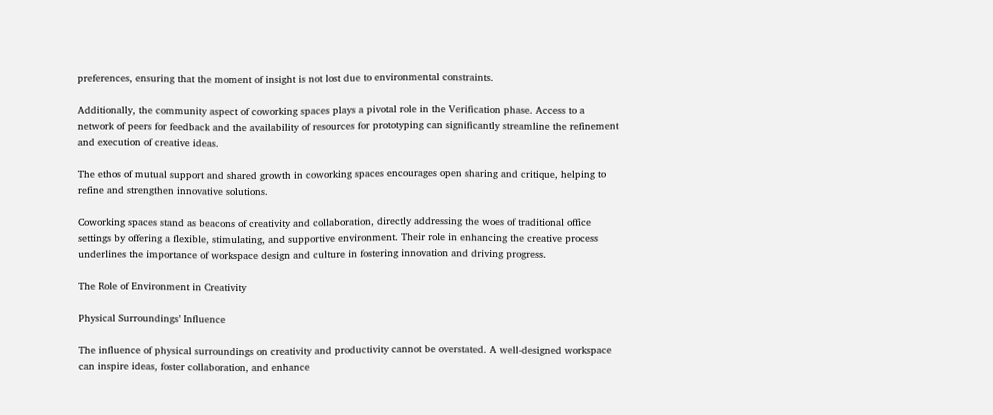preferences, ensuring that the moment of insight is not lost due to environmental constraints.

Additionally, the community aspect of coworking spaces plays a pivotal role in the Verification phase. Access to a network of peers for feedback and the availability of resources for prototyping can significantly streamline the refinement and execution of creative ideas.

The ethos of mutual support and shared growth in coworking spaces encourages open sharing and critique, helping to refine and strengthen innovative solutions.

Coworking spaces stand as beacons of creativity and collaboration, directly addressing the woes of traditional office settings by offering a flexible, stimulating, and supportive environment. Their role in enhancing the creative process underlines the importance of workspace design and culture in fostering innovation and driving progress.

The Role of Environment in Creativity

Physical Surroundings’ Influence

The influence of physical surroundings on creativity and productivity cannot be overstated. A well-designed workspace can inspire ideas, foster collaboration, and enhance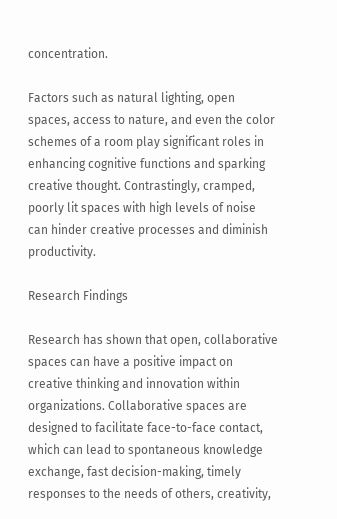concentration.

Factors such as natural lighting, open spaces, access to nature, and even the color schemes of a room play significant roles in enhancing cognitive functions and sparking creative thought. Contrastingly, cramped, poorly lit spaces with high levels of noise can hinder creative processes and diminish productivity.

Research Findings

Research has shown that open, collaborative spaces can have a positive impact on creative thinking and innovation within organizations. Collaborative spaces are designed to facilitate face-to-face contact, which can lead to spontaneous knowledge exchange, fast decision-making, timely responses to the needs of others, creativity,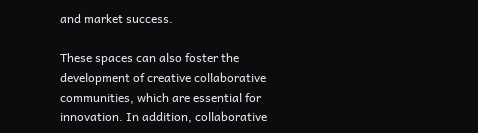and market success.

These spaces can also foster the development of creative collaborative communities, which are essential for innovation. In addition, collaborative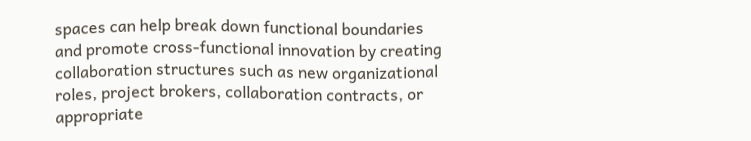spaces can help break down functional boundaries and promote cross-functional innovation by creating collaboration structures such as new organizational roles, project brokers, collaboration contracts, or appropriate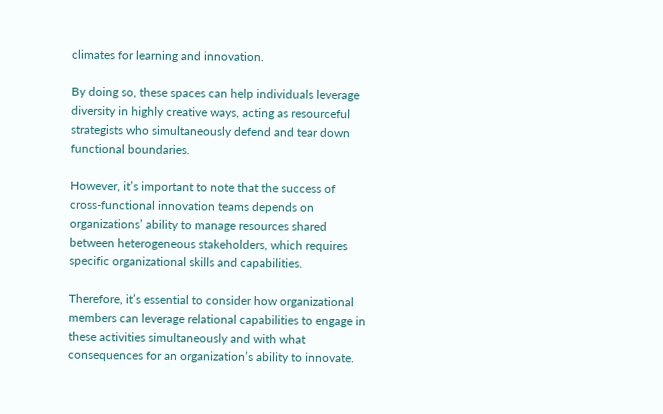climates for learning and innovation.

By doing so, these spaces can help individuals leverage diversity in highly creative ways, acting as resourceful strategists who simultaneously defend and tear down functional boundaries.

However, it’s important to note that the success of cross-functional innovation teams depends on organizations’ ability to manage resources shared between heterogeneous stakeholders, which requires specific organizational skills and capabilities.

Therefore, it’s essential to consider how organizational members can leverage relational capabilities to engage in these activities simultaneously and with what consequences for an organization’s ability to innovate.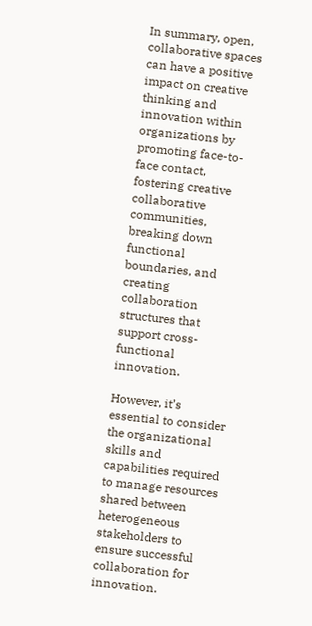In summary, open, collaborative spaces can have a positive impact on creative thinking and innovation within organizations by promoting face-to-face contact, fostering creative collaborative communities, breaking down functional boundaries, and creating collaboration structures that support cross-functional innovation.

However, it’s essential to consider the organizational skills and capabilities required to manage resources shared between heterogeneous stakeholders to ensure successful collaboration for innovation.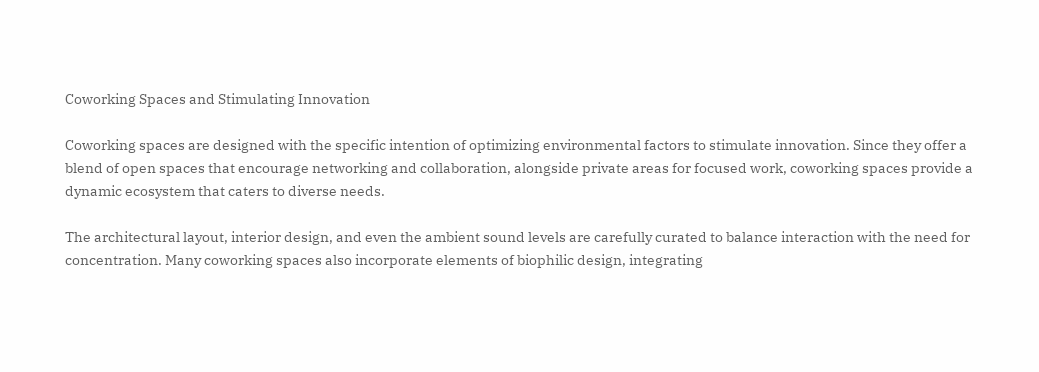Coworking Spaces and Stimulating Innovation

Coworking spaces are designed with the specific intention of optimizing environmental factors to stimulate innovation. Since they offer a blend of open spaces that encourage networking and collaboration, alongside private areas for focused work, coworking spaces provide a dynamic ecosystem that caters to diverse needs.

The architectural layout, interior design, and even the ambient sound levels are carefully curated to balance interaction with the need for concentration. Many coworking spaces also incorporate elements of biophilic design, integrating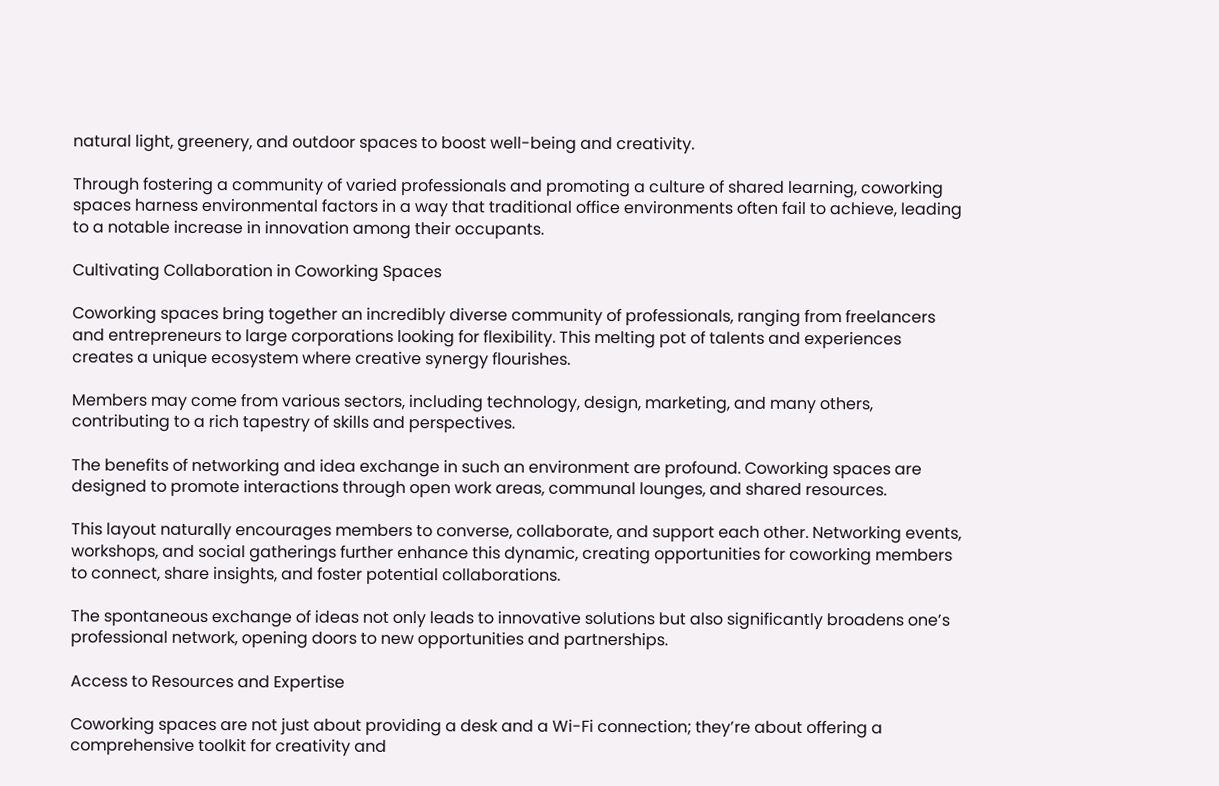natural light, greenery, and outdoor spaces to boost well-being and creativity.

Through fostering a community of varied professionals and promoting a culture of shared learning, coworking spaces harness environmental factors in a way that traditional office environments often fail to achieve, leading to a notable increase in innovation among their occupants.

Cultivating Collaboration in Coworking Spaces

Coworking spaces bring together an incredibly diverse community of professionals, ranging from freelancers and entrepreneurs to large corporations looking for flexibility. This melting pot of talents and experiences creates a unique ecosystem where creative synergy flourishes.

Members may come from various sectors, including technology, design, marketing, and many others, contributing to a rich tapestry of skills and perspectives.

The benefits of networking and idea exchange in such an environment are profound. Coworking spaces are designed to promote interactions through open work areas, communal lounges, and shared resources.

This layout naturally encourages members to converse, collaborate, and support each other. Networking events, workshops, and social gatherings further enhance this dynamic, creating opportunities for coworking members to connect, share insights, and foster potential collaborations.

The spontaneous exchange of ideas not only leads to innovative solutions but also significantly broadens one’s professional network, opening doors to new opportunities and partnerships.

Access to Resources and Expertise

Coworking spaces are not just about providing a desk and a Wi-Fi connection; they’re about offering a comprehensive toolkit for creativity and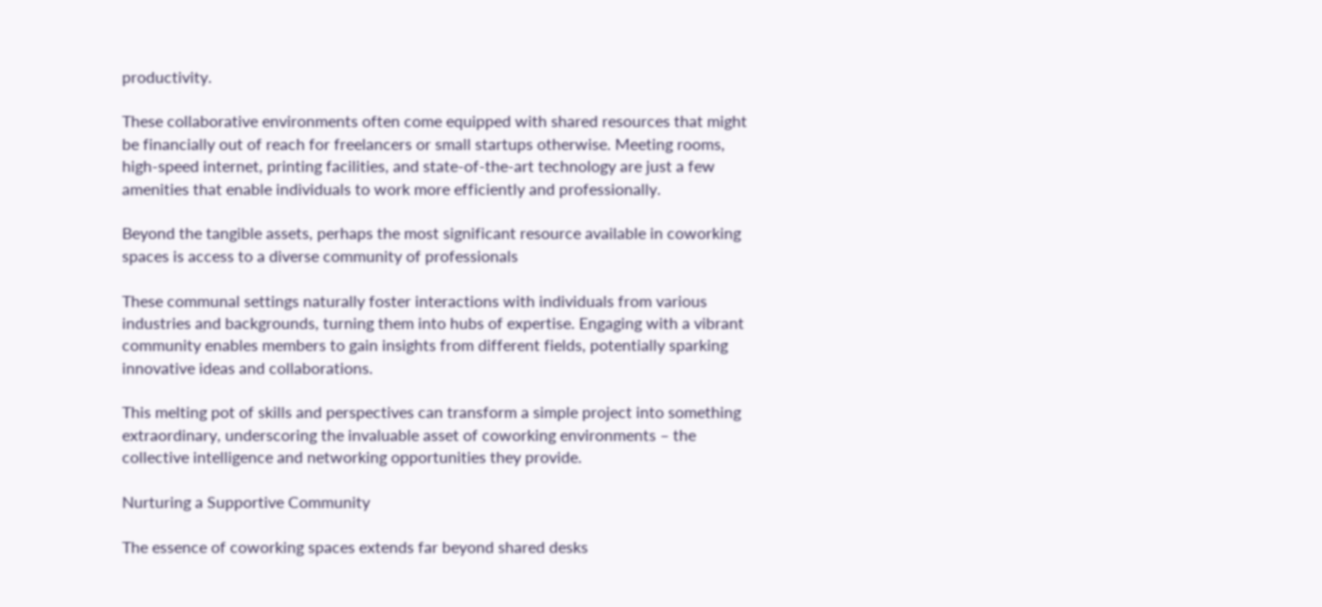productivity.

These collaborative environments often come equipped with shared resources that might be financially out of reach for freelancers or small startups otherwise. Meeting rooms, high-speed internet, printing facilities, and state-of-the-art technology are just a few amenities that enable individuals to work more efficiently and professionally.

Beyond the tangible assets, perhaps the most significant resource available in coworking spaces is access to a diverse community of professionals

These communal settings naturally foster interactions with individuals from various industries and backgrounds, turning them into hubs of expertise. Engaging with a vibrant community enables members to gain insights from different fields, potentially sparking innovative ideas and collaborations.

This melting pot of skills and perspectives can transform a simple project into something extraordinary, underscoring the invaluable asset of coworking environments – the collective intelligence and networking opportunities they provide.

Nurturing a Supportive Community

The essence of coworking spaces extends far beyond shared desks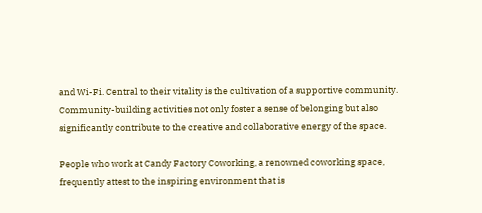and Wi-Fi. Central to their vitality is the cultivation of a supportive community. Community-building activities not only foster a sense of belonging but also significantly contribute to the creative and collaborative energy of the space.

People who work at Candy Factory Coworking, a renowned coworking space, frequently attest to the inspiring environment that is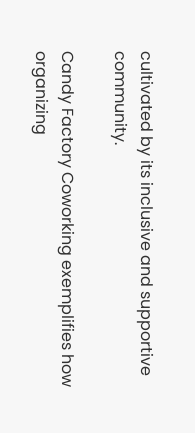cultivated by its inclusive and supportive community.

Candy Factory Coworking exemplifies how organizing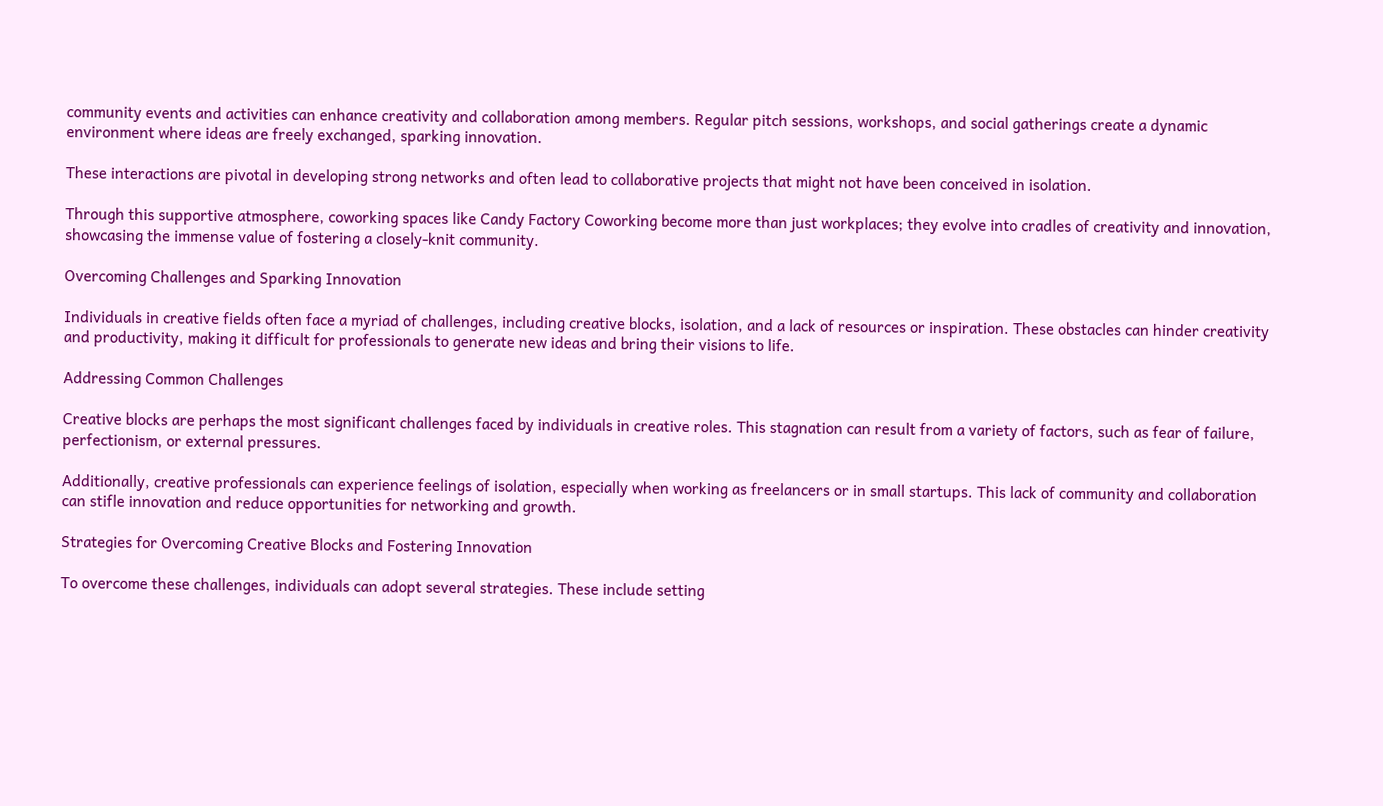community events and activities can enhance creativity and collaboration among members. Regular pitch sessions, workshops, and social gatherings create a dynamic environment where ideas are freely exchanged, sparking innovation.

These interactions are pivotal in developing strong networks and often lead to collaborative projects that might not have been conceived in isolation.

Through this supportive atmosphere, coworking spaces like Candy Factory Coworking become more than just workplaces; they evolve into cradles of creativity and innovation, showcasing the immense value of fostering a closely-knit community.

Overcoming Challenges and Sparking Innovation

Individuals in creative fields often face a myriad of challenges, including creative blocks, isolation, and a lack of resources or inspiration. These obstacles can hinder creativity and productivity, making it difficult for professionals to generate new ideas and bring their visions to life.

Addressing Common Challenges

Creative blocks are perhaps the most significant challenges faced by individuals in creative roles. This stagnation can result from a variety of factors, such as fear of failure, perfectionism, or external pressures.

Additionally, creative professionals can experience feelings of isolation, especially when working as freelancers or in small startups. This lack of community and collaboration can stifle innovation and reduce opportunities for networking and growth.

Strategies for Overcoming Creative Blocks and Fostering Innovation

To overcome these challenges, individuals can adopt several strategies. These include setting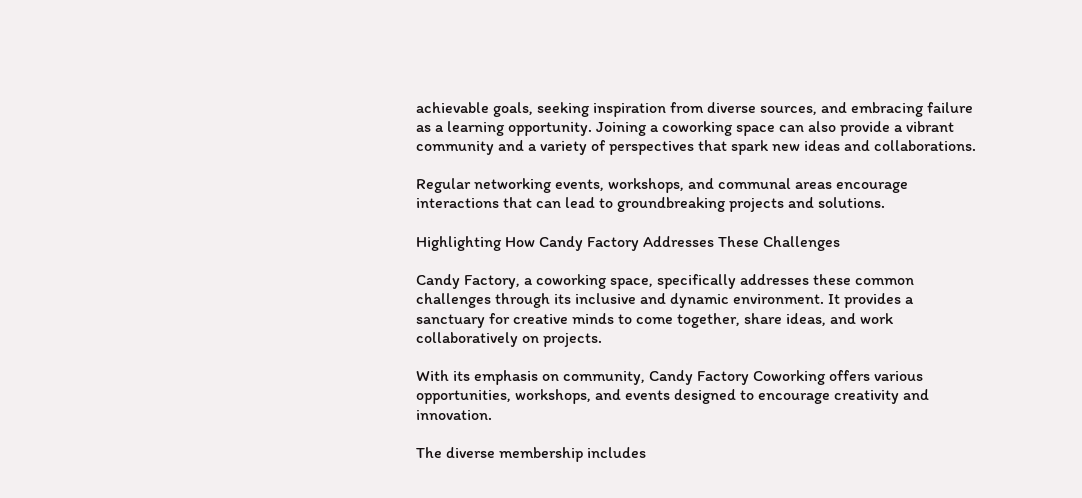achievable goals, seeking inspiration from diverse sources, and embracing failure as a learning opportunity. Joining a coworking space can also provide a vibrant community and a variety of perspectives that spark new ideas and collaborations.

Regular networking events, workshops, and communal areas encourage interactions that can lead to groundbreaking projects and solutions.

Highlighting How Candy Factory Addresses These Challenges

Candy Factory, a coworking space, specifically addresses these common challenges through its inclusive and dynamic environment. It provides a sanctuary for creative minds to come together, share ideas, and work collaboratively on projects.

With its emphasis on community, Candy Factory Coworking offers various opportunities, workshops, and events designed to encourage creativity and innovation.

The diverse membership includes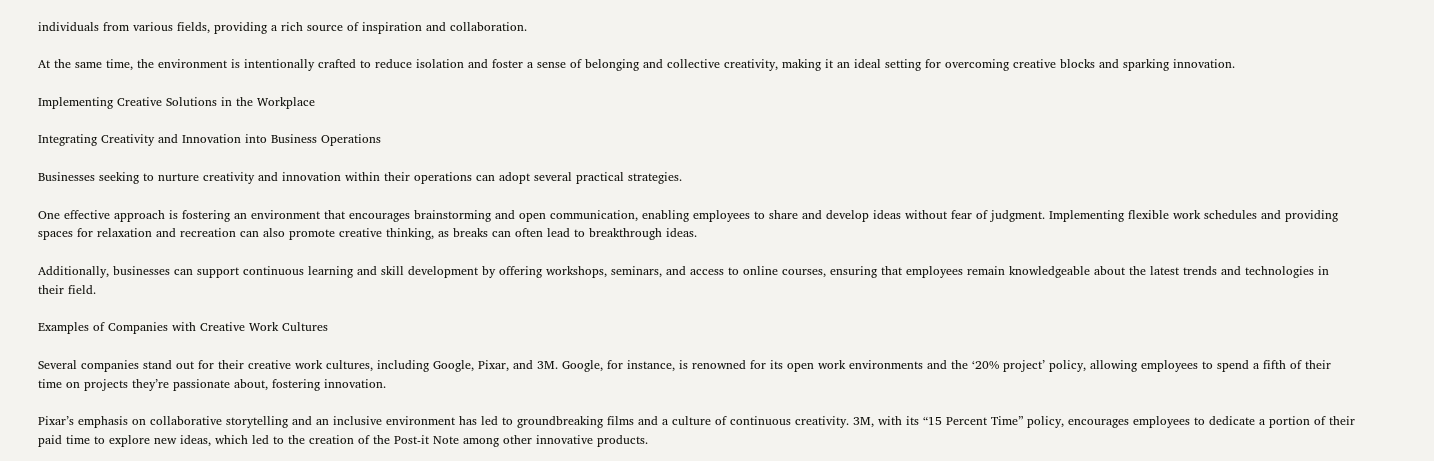individuals from various fields, providing a rich source of inspiration and collaboration.

At the same time, the environment is intentionally crafted to reduce isolation and foster a sense of belonging and collective creativity, making it an ideal setting for overcoming creative blocks and sparking innovation.

Implementing Creative Solutions in the Workplace

Integrating Creativity and Innovation into Business Operations

Businesses seeking to nurture creativity and innovation within their operations can adopt several practical strategies.

One effective approach is fostering an environment that encourages brainstorming and open communication, enabling employees to share and develop ideas without fear of judgment. Implementing flexible work schedules and providing spaces for relaxation and recreation can also promote creative thinking, as breaks can often lead to breakthrough ideas.

Additionally, businesses can support continuous learning and skill development by offering workshops, seminars, and access to online courses, ensuring that employees remain knowledgeable about the latest trends and technologies in their field.

Examples of Companies with Creative Work Cultures

Several companies stand out for their creative work cultures, including Google, Pixar, and 3M. Google, for instance, is renowned for its open work environments and the ‘20% project’ policy, allowing employees to spend a fifth of their time on projects they’re passionate about, fostering innovation.

Pixar’s emphasis on collaborative storytelling and an inclusive environment has led to groundbreaking films and a culture of continuous creativity. 3M, with its “15 Percent Time” policy, encourages employees to dedicate a portion of their paid time to explore new ideas, which led to the creation of the Post-it Note among other innovative products.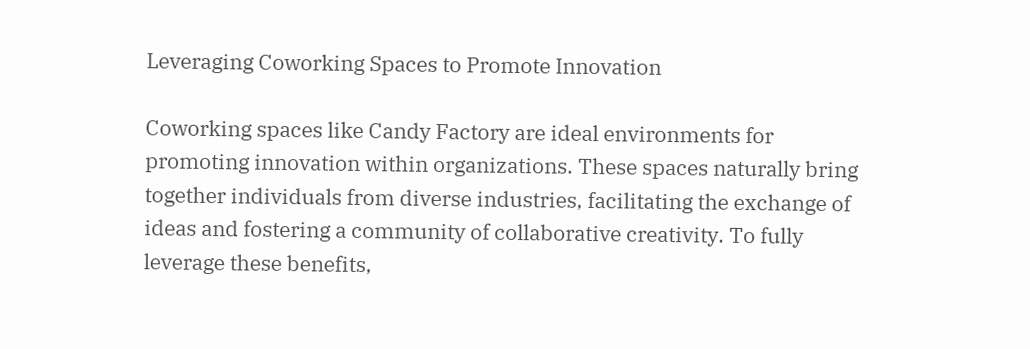Leveraging Coworking Spaces to Promote Innovation

Coworking spaces like Candy Factory are ideal environments for promoting innovation within organizations. These spaces naturally bring together individuals from diverse industries, facilitating the exchange of ideas and fostering a community of collaborative creativity. To fully leverage these benefits,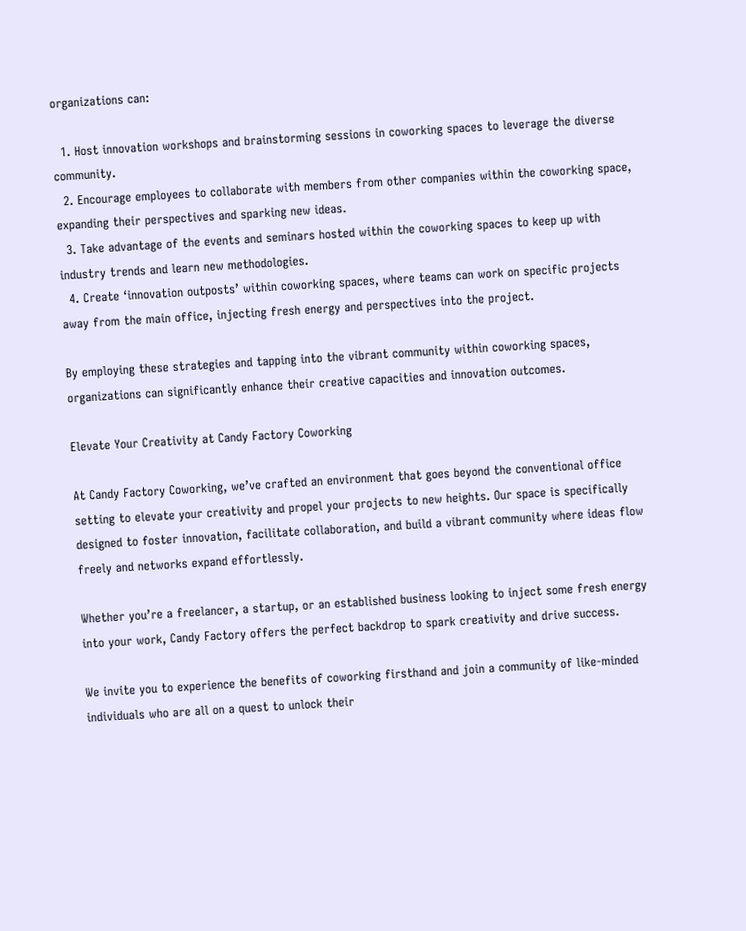organizations can:

  1. Host innovation workshops and brainstorming sessions in coworking spaces to leverage the diverse community.
  2. Encourage employees to collaborate with members from other companies within the coworking space, expanding their perspectives and sparking new ideas.
  3. Take advantage of the events and seminars hosted within the coworking spaces to keep up with industry trends and learn new methodologies.
  4. Create ‘innovation outposts’ within coworking spaces, where teams can work on specific projects away from the main office, injecting fresh energy and perspectives into the project.

By employing these strategies and tapping into the vibrant community within coworking spaces, organizations can significantly enhance their creative capacities and innovation outcomes.

Elevate Your Creativity at Candy Factory Coworking

At Candy Factory Coworking, we’ve crafted an environment that goes beyond the conventional office setting to elevate your creativity and propel your projects to new heights. Our space is specifically designed to foster innovation, facilitate collaboration, and build a vibrant community where ideas flow freely and networks expand effortlessly.

Whether you’re a freelancer, a startup, or an established business looking to inject some fresh energy into your work, Candy Factory offers the perfect backdrop to spark creativity and drive success.

We invite you to experience the benefits of coworking firsthand and join a community of like-minded individuals who are all on a quest to unlock their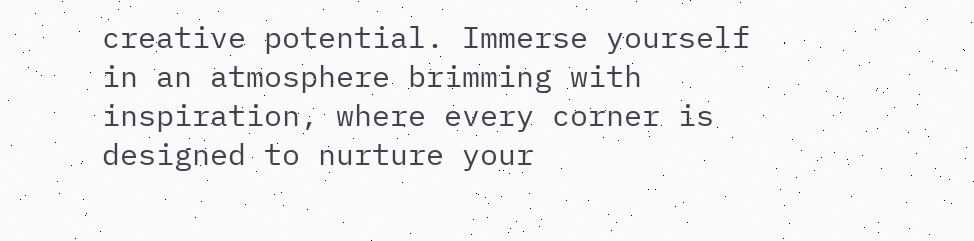creative potential. Immerse yourself in an atmosphere brimming with inspiration, where every corner is designed to nurture your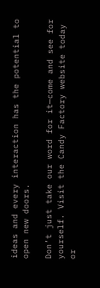ideas and every interaction has the potential to open new doors.

Don’t just take our word for it—come and see for yourself. Visit the Candy Factory website today or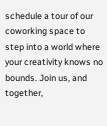schedule a tour of our coworking space to step into a world where your creativity knows no bounds. Join us, and together,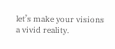let’s make your visions a vivid reality.